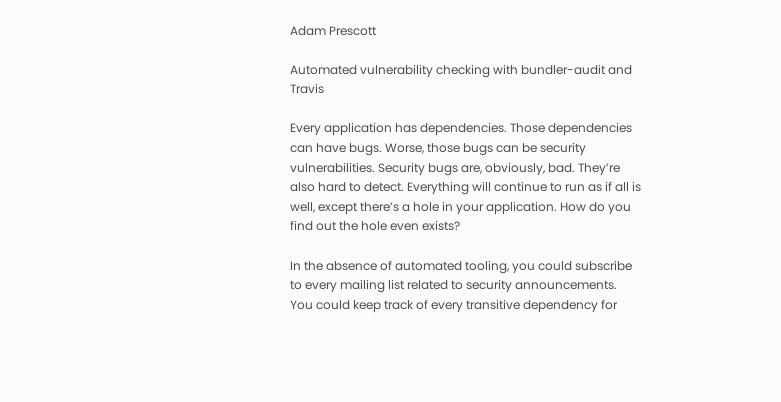Adam Prescott

Automated vulnerability checking with bundler-audit and Travis

Every application has dependencies. Those dependencies can have bugs. Worse, those bugs can be security vulnerabilities. Security bugs are, obviously, bad. They’re also hard to detect. Everything will continue to run as if all is well, except there’s a hole in your application. How do you find out the hole even exists?

In the absence of automated tooling, you could subscribe to every mailing list related to security announcements. You could keep track of every transitive dependency for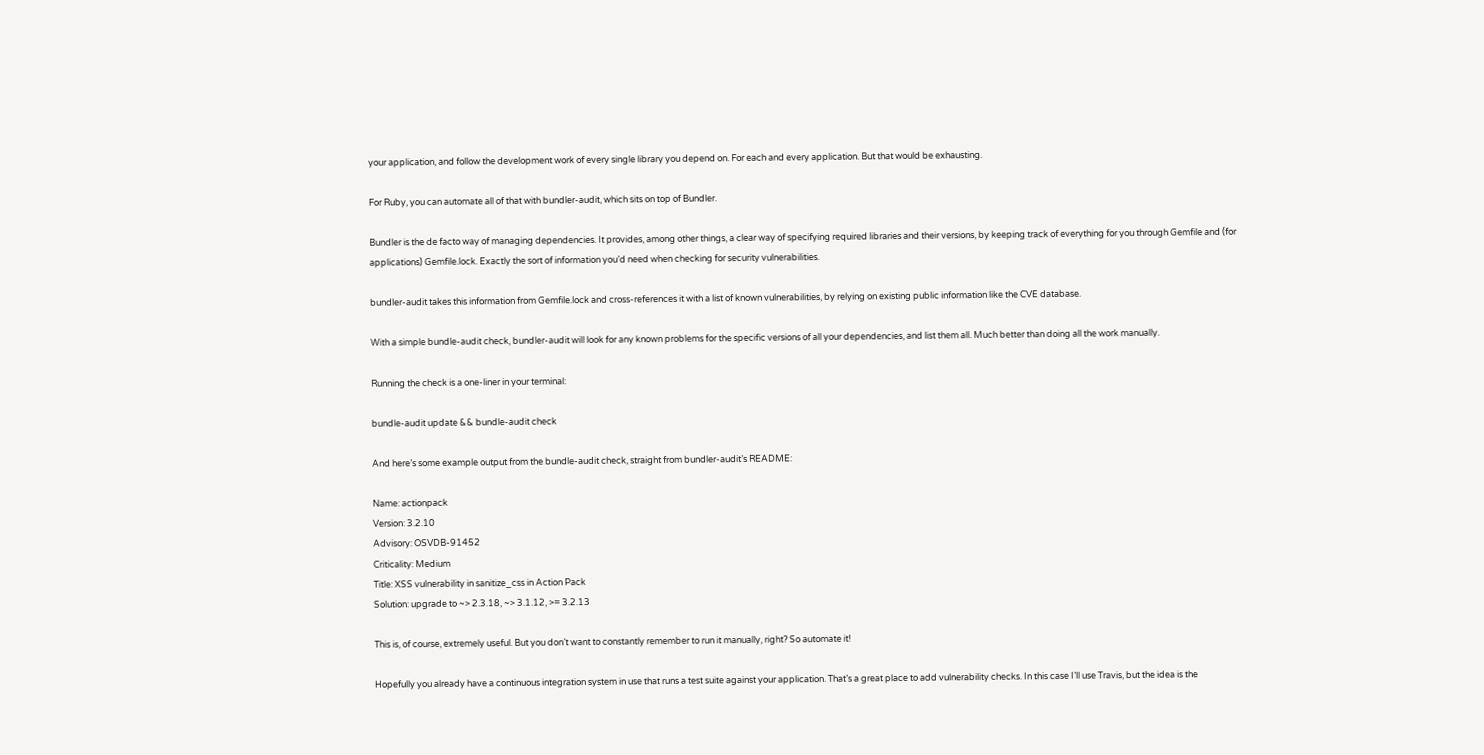your application, and follow the development work of every single library you depend on. For each and every application. But that would be exhausting.

For Ruby, you can automate all of that with bundler-audit, which sits on top of Bundler.

Bundler is the de facto way of managing dependencies. It provides, among other things, a clear way of specifying required libraries and their versions, by keeping track of everything for you through Gemfile and (for applications) Gemfile.lock. Exactly the sort of information you’d need when checking for security vulnerabilities.

bundler-audit takes this information from Gemfile.lock and cross-references it with a list of known vulnerabilities, by relying on existing public information like the CVE database.

With a simple bundle-audit check, bundler-audit will look for any known problems for the specific versions of all your dependencies, and list them all. Much better than doing all the work manually.

Running the check is a one-liner in your terminal:

bundle-audit update && bundle-audit check

And here’s some example output from the bundle-audit check, straight from bundler-audit’s README:

Name: actionpack
Version: 3.2.10
Advisory: OSVDB-91452
Criticality: Medium
Title: XSS vulnerability in sanitize_css in Action Pack
Solution: upgrade to ~> 2.3.18, ~> 3.1.12, >= 3.2.13

This is, of course, extremely useful. But you don’t want to constantly remember to run it manually, right? So automate it!

Hopefully you already have a continuous integration system in use that runs a test suite against your application. That’s a great place to add vulnerability checks. In this case I’ll use Travis, but the idea is the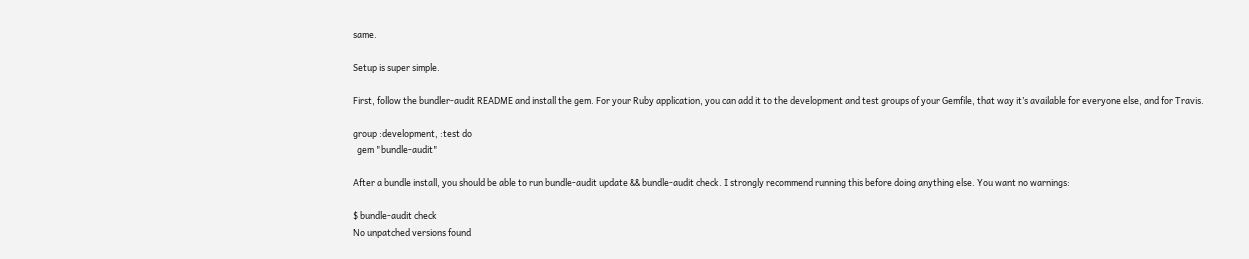same.

Setup is super simple.

First, follow the bundler-audit README and install the gem. For your Ruby application, you can add it to the development and test groups of your Gemfile, that way it’s available for everyone else, and for Travis.

group :development, :test do
  gem "bundle-audit"

After a bundle install, you should be able to run bundle-audit update && bundle-audit check. I strongly recommend running this before doing anything else. You want no warnings:

$ bundle-audit check
No unpatched versions found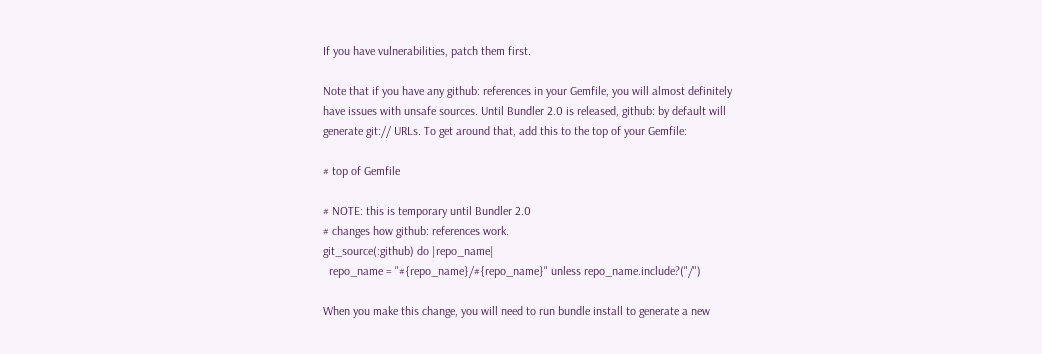If you have vulnerabilities, patch them first.

Note that if you have any github: references in your Gemfile, you will almost definitely have issues with unsafe sources. Until Bundler 2.0 is released, github: by default will generate git:// URLs. To get around that, add this to the top of your Gemfile:

# top of Gemfile

# NOTE: this is temporary until Bundler 2.0
# changes how github: references work.
git_source(:github) do |repo_name|
  repo_name = "#{repo_name}/#{repo_name}" unless repo_name.include?("/")

When you make this change, you will need to run bundle install to generate a new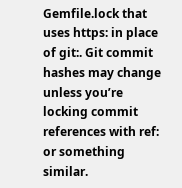Gemfile.lock that uses https: in place of git:. Git commit hashes may change unless you’re locking commit references with ref: or something similar.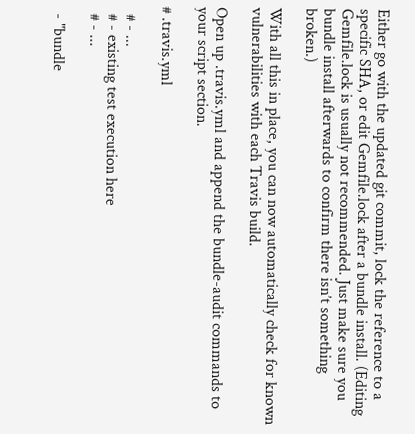Either go with the updated git commit, lock the reference to a specific SHA, or edit Gemfile.lock after a bundle install. (Editing Gemfile.lock is usually not recommended. Just make sure you bundle install afterwards to confirm there isn’t something broken.)

With all this in place, you can now automatically check for known vulnerabilities with each Travis build.

Open up .travis.yml and append the bundle-audit commands to your script section.

# .travis.yml

  # - ...
  # - existing test execution here
  # - ...

  - "bundle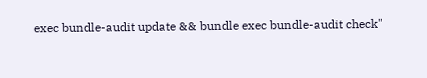exec bundle-audit update && bundle exec bundle-audit check"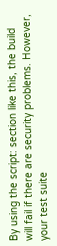By using the script: section like this, the build will fail if there are security problems. However, your test suite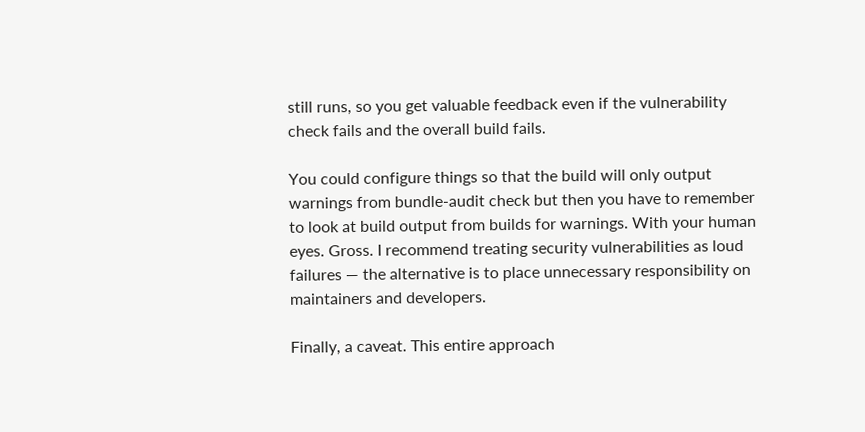still runs, so you get valuable feedback even if the vulnerability check fails and the overall build fails.

You could configure things so that the build will only output warnings from bundle-audit check but then you have to remember to look at build output from builds for warnings. With your human eyes. Gross. I recommend treating security vulnerabilities as loud failures — the alternative is to place unnecessary responsibility on maintainers and developers.

Finally, a caveat. This entire approach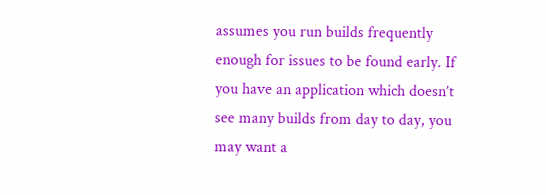assumes you run builds frequently enough for issues to be found early. If you have an application which doesn’t see many builds from day to day, you may want a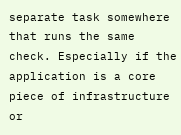separate task somewhere that runs the same check. Especially if the application is a core piece of infrastructure or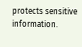protects sensitive information.